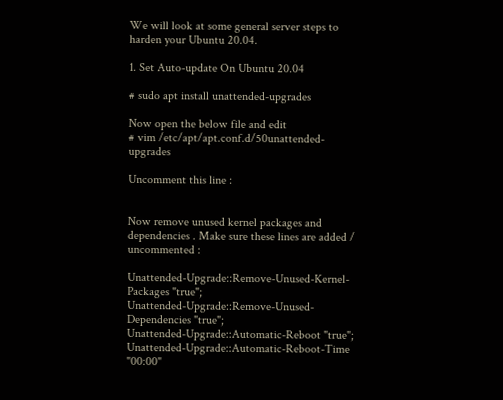We will look at some general server steps to harden your Ubuntu 20.04.

1. Set Auto-update On Ubuntu 20.04

# sudo apt install unattended-upgrades

Now open the below file and edit
# vim /etc/apt/apt.conf.d/50unattended-upgrades

Uncomment this line :


Now remove unused kernel packages and dependencies . Make sure these lines are added / uncommented :

Unattended-Upgrade::Remove-Unused-Kernel-Packages "true";
Unattended-Upgrade::Remove-Unused-Dependencies "true";
Unattended-Upgrade::Automatic-Reboot "true";
Unattended-Upgrade::Automatic-Reboot-Time "00:00"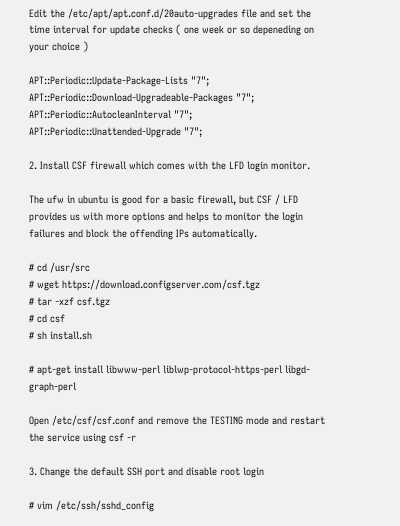Edit the /etc/apt/apt.conf.d/20auto-upgrades file and set the time interval for update checks ( one week or so depeneding on your choice )

APT::Periodic::Update-Package-Lists "7";
APT::Periodic::Download-Upgradeable-Packages "7";
APT::Periodic::AutocleanInterval "7";
APT::Periodic::Unattended-Upgrade "7";

2. Install CSF firewall which comes with the LFD login monitor.

The ufw in ubuntu is good for a basic firewall, but CSF / LFD provides us with more options and helps to monitor the login failures and block the offending IPs automatically.

# cd /usr/src
# wget https://download.configserver.com/csf.tgz
# tar -xzf csf.tgz
# cd csf
# sh install.sh

# apt-get install libwww-perl liblwp-protocol-https-perl libgd-graph-perl

Open /etc/csf/csf.conf and remove the TESTING mode and restart the service using csf -r

3. Change the default SSH port and disable root login

# vim /etc/ssh/sshd_config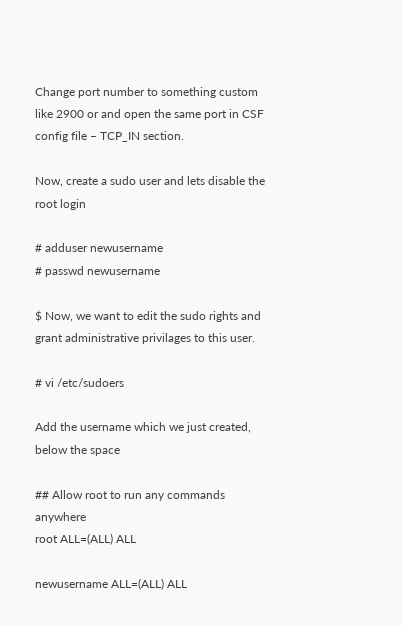Change port number to something custom like 2900 or and open the same port in CSF config file – TCP_IN section.

Now, create a sudo user and lets disable the root login

# adduser newusername
# passwd newusername

$ Now, we want to edit the sudo rights and grant administrative privilages to this user.

# vi /etc/sudoers

Add the username which we just created, below the space

## Allow root to run any commands anywhere
root ALL=(ALL) ALL

newusername ALL=(ALL) ALL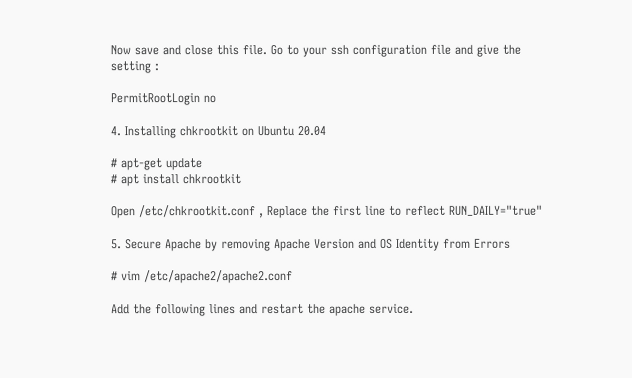Now save and close this file. Go to your ssh configuration file and give the setting :

PermitRootLogin no

4. Installing chkrootkit on Ubuntu 20.04

# apt-get update
# apt install chkrootkit

Open /etc/chkrootkit.conf , Replace the first line to reflect RUN_DAILY="true"

5. Secure Apache by removing Apache Version and OS Identity from Errors

# vim /etc/apache2/apache2.conf

Add the following lines and restart the apache service.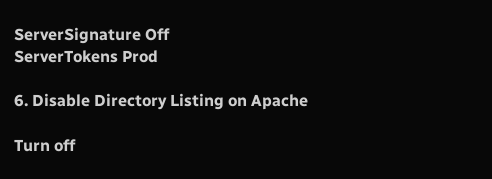ServerSignature Off
ServerTokens Prod

6. Disable Directory Listing on Apache

Turn off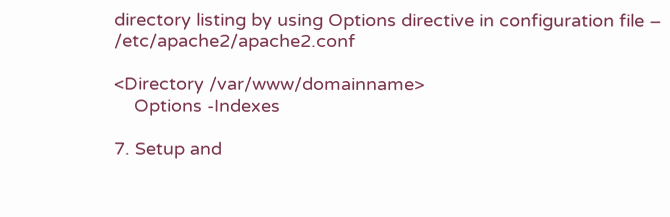directory listing by using Options directive in configuration file – /etc/apache2/apache2.conf

<Directory /var/www/domainname>
    Options -Indexes

7. Setup and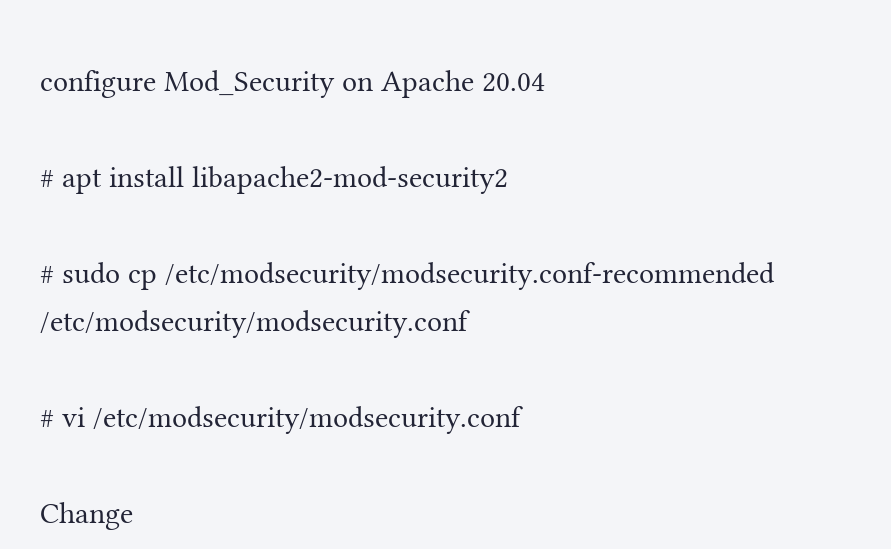configure Mod_Security on Apache 20.04

# apt install libapache2-mod-security2

# sudo cp /etc/modsecurity/modsecurity.conf-recommended /etc/modsecurity/modsecurity.conf

# vi /etc/modsecurity/modsecurity.conf

Change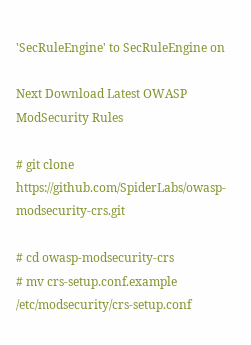'SecRuleEngine' to SecRuleEngine on

Next Download Latest OWASP ModSecurity Rules

# git clone https://github.com/SpiderLabs/owasp-modsecurity-crs.git

# cd owasp-modsecurity-crs
# mv crs-setup.conf.example /etc/modsecurity/crs-setup.conf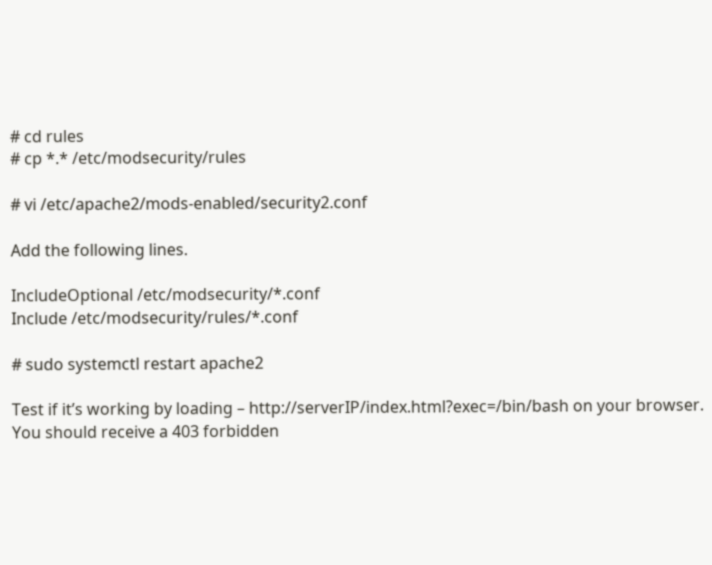# cd rules
# cp *.* /etc/modsecurity/rules

# vi /etc/apache2/mods-enabled/security2.conf

Add the following lines.

IncludeOptional /etc/modsecurity/*.conf
Include /etc/modsecurity/rules/*.conf

# sudo systemctl restart apache2

Test if it’s working by loading – http://serverIP/index.html?exec=/bin/bash on your browser. You should receive a 403 forbidden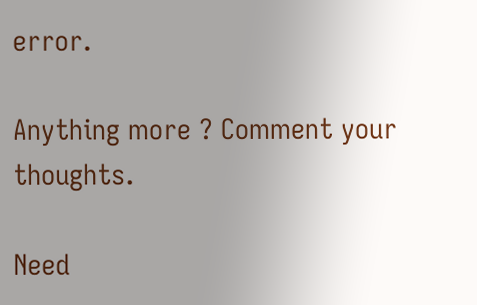error.

Anything more ? Comment your thoughts.

Need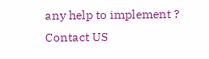any help to implement ? Contact US